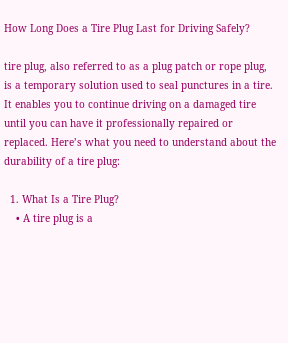How Long Does a Tire Plug Last for Driving Safely?

tire plug, also referred to as a plug patch or rope plug, is a temporary solution used to seal punctures in a tire. It enables you to continue driving on a damaged tire until you can have it professionally repaired or replaced. Here’s what you need to understand about the durability of a tire plug:

  1. What Is a Tire Plug?
    • A tire plug is a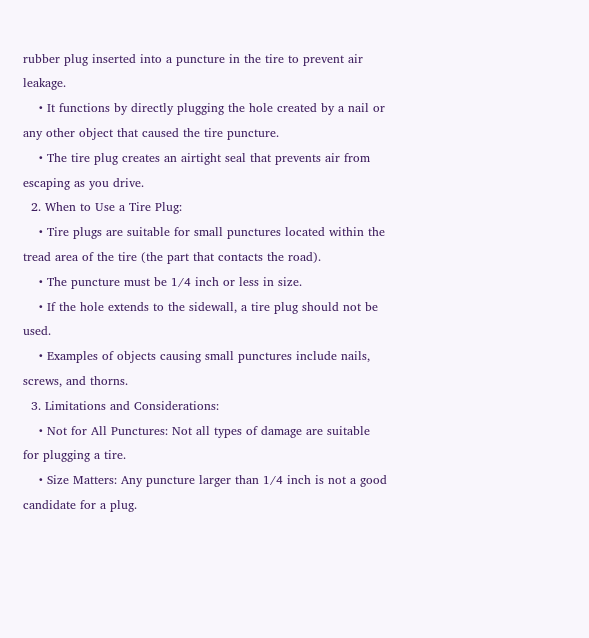rubber plug inserted into a puncture in the tire to prevent air leakage.
    • It functions by directly plugging the hole created by a nail or any other object that caused the tire puncture.
    • The tire plug creates an airtight seal that prevents air from escaping as you drive.
  2. When to Use a Tire Plug:
    • Tire plugs are suitable for small punctures located within the tread area of the tire (the part that contacts the road).
    • The puncture must be 1/4 inch or less in size.
    • If the hole extends to the sidewall, a tire plug should not be used.
    • Examples of objects causing small punctures include nails, screws, and thorns.
  3. Limitations and Considerations:
    • Not for All Punctures: Not all types of damage are suitable for plugging a tire.
    • Size Matters: Any puncture larger than 1/4 inch is not a good candidate for a plug.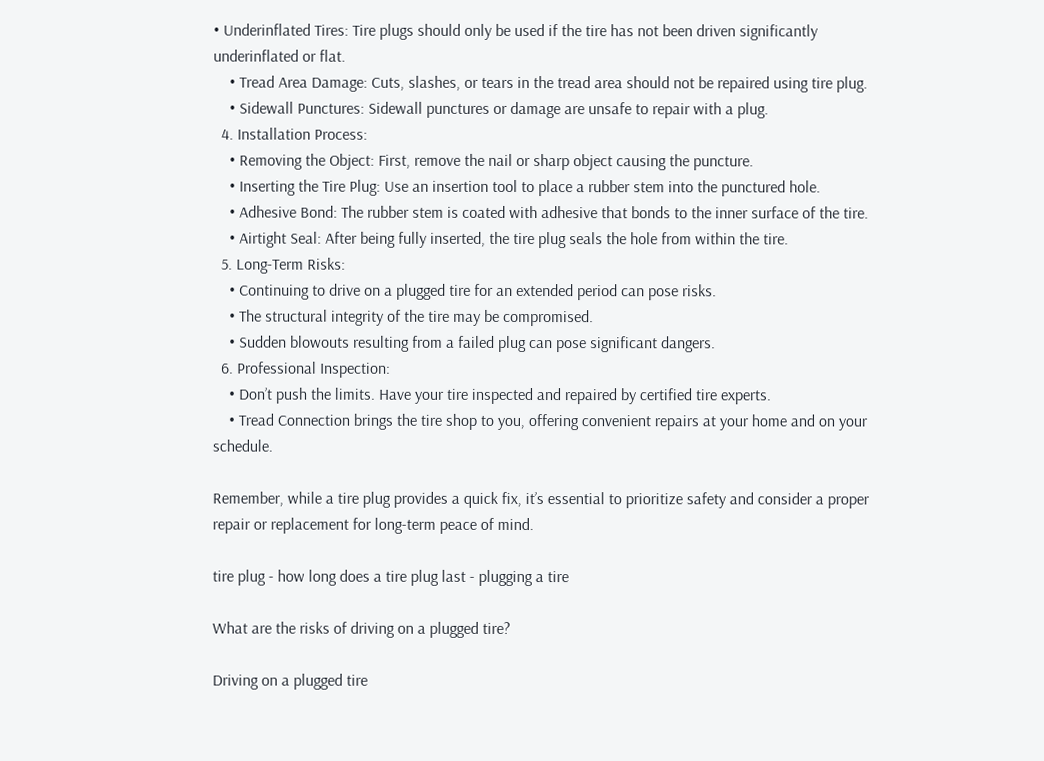• Underinflated Tires: Tire plugs should only be used if the tire has not been driven significantly underinflated or flat.
    • Tread Area Damage: Cuts, slashes, or tears in the tread area should not be repaired using tire plug.
    • Sidewall Punctures: Sidewall punctures or damage are unsafe to repair with a plug.
  4. Installation Process:
    • Removing the Object: First, remove the nail or sharp object causing the puncture.
    • Inserting the Tire Plug: Use an insertion tool to place a rubber stem into the punctured hole.
    • Adhesive Bond: The rubber stem is coated with adhesive that bonds to the inner surface of the tire.
    • Airtight Seal: After being fully inserted, the tire plug seals the hole from within the tire.
  5. Long-Term Risks:
    • Continuing to drive on a plugged tire for an extended period can pose risks.
    • The structural integrity of the tire may be compromised.
    • Sudden blowouts resulting from a failed plug can pose significant dangers.
  6. Professional Inspection:
    • Don’t push the limits. Have your tire inspected and repaired by certified tire experts.
    • Tread Connection brings the tire shop to you, offering convenient repairs at your home and on your schedule.

Remember, while a tire plug provides a quick fix, it’s essential to prioritize safety and consider a proper repair or replacement for long-term peace of mind.

tire plug - how long does a tire plug last - plugging a tire

What are the risks of driving on a plugged tire?

Driving on a plugged tire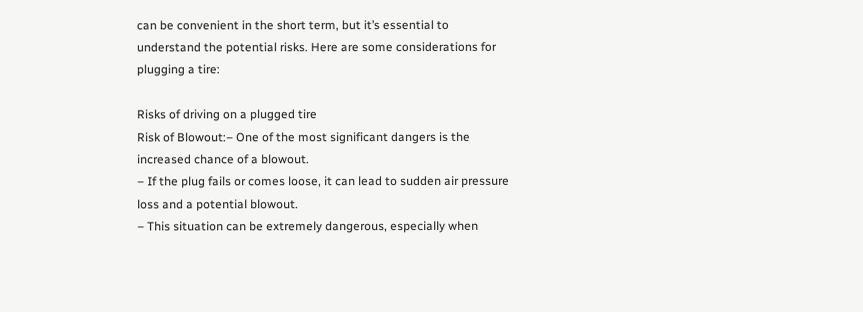can be convenient in the short term, but it’s essential to understand the potential risks. Here are some considerations for plugging a tire:

Risks of driving on a plugged tire
Risk of Blowout:– One of the most significant dangers is the increased chance of a blowout.
– If the plug fails or comes loose, it can lead to sudden air pressure loss and a potential blowout.
– This situation can be extremely dangerous, especially when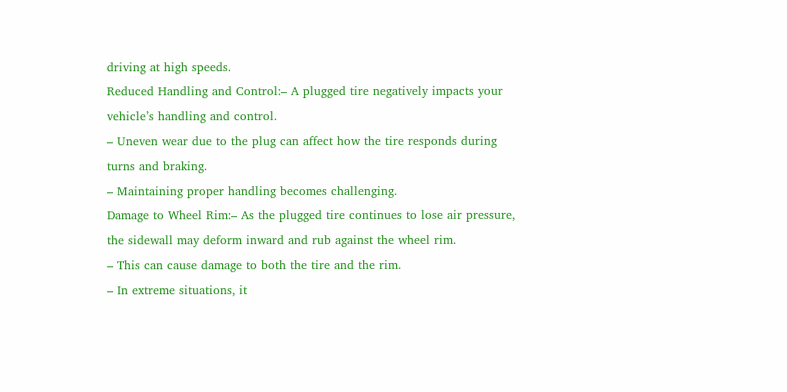driving at high speeds.
Reduced Handling and Control:– A plugged tire negatively impacts your vehicle’s handling and control.
– Uneven wear due to the plug can affect how the tire responds during turns and braking.
– Maintaining proper handling becomes challenging.
Damage to Wheel Rim:– As the plugged tire continues to lose air pressure, the sidewall may deform inward and rub against the wheel rim.
– This can cause damage to both the tire and the rim.
– In extreme situations, it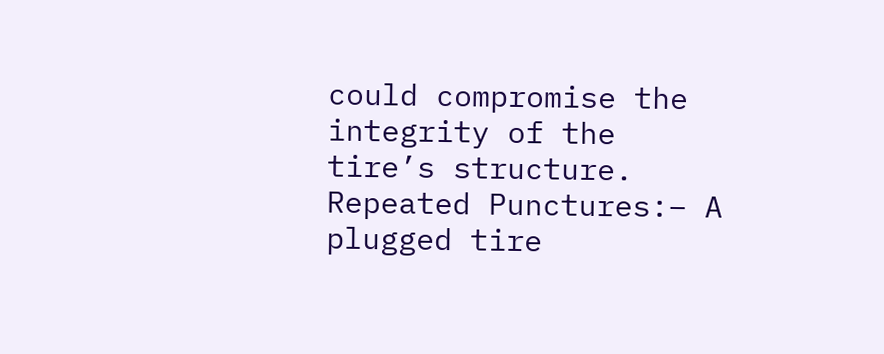could compromise the integrity of the tire’s structure.
Repeated Punctures:– A plugged tire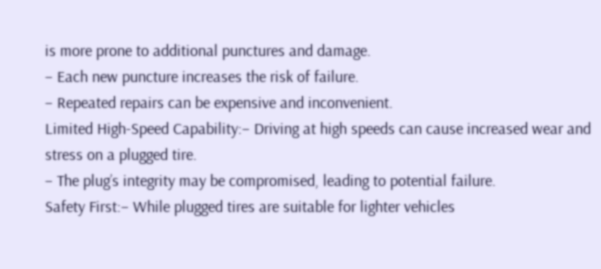is more prone to additional punctures and damage.
– Each new puncture increases the risk of failure.
– Repeated repairs can be expensive and inconvenient.
Limited High-Speed Capability:– Driving at high speeds can cause increased wear and stress on a plugged tire.
– The plug’s integrity may be compromised, leading to potential failure.
Safety First:– While plugged tires are suitable for lighter vehicles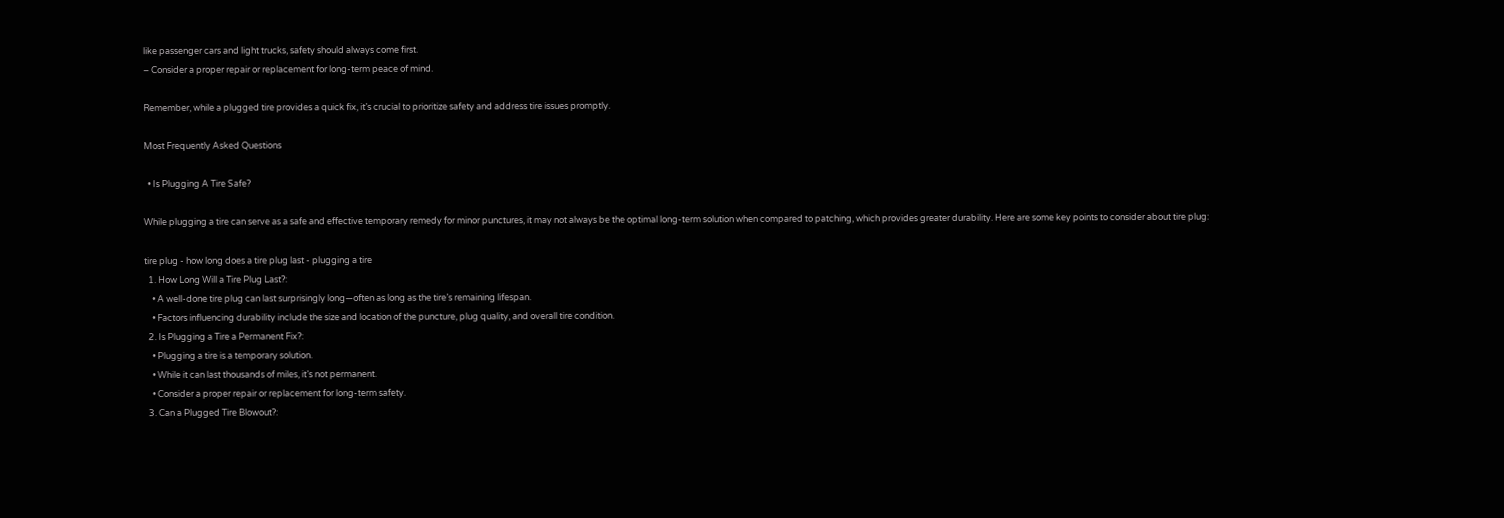like passenger cars and light trucks, safety should always come first.
– Consider a proper repair or replacement for long-term peace of mind.

Remember, while a plugged tire provides a quick fix, it’s crucial to prioritize safety and address tire issues promptly.

Most Frequently Asked Questions

  • Is Plugging A Tire Safe?

While plugging a tire can serve as a safe and effective temporary remedy for minor punctures, it may not always be the optimal long-term solution when compared to patching, which provides greater durability. Here are some key points to consider about tire plug:

tire plug - how long does a tire plug last - plugging a tire
  1. How Long Will a Tire Plug Last?:
    • A well-done tire plug can last surprisingly long—often as long as the tire’s remaining lifespan.
    • Factors influencing durability include the size and location of the puncture, plug quality, and overall tire condition.
  2. Is Plugging a Tire a Permanent Fix?:
    • Plugging a tire is a temporary solution.
    • While it can last thousands of miles, it’s not permanent.
    • Consider a proper repair or replacement for long-term safety.
  3. Can a Plugged Tire Blowout?: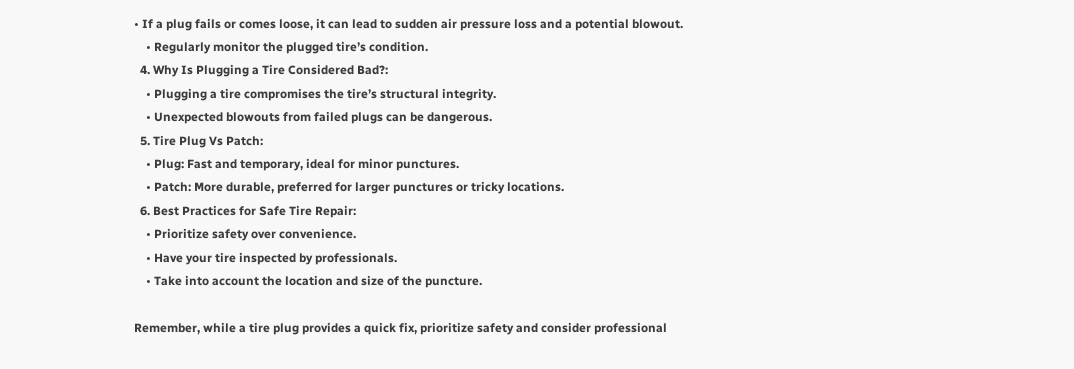• If a plug fails or comes loose, it can lead to sudden air pressure loss and a potential blowout.
    • Regularly monitor the plugged tire’s condition.
  4. Why Is Plugging a Tire Considered Bad?:
    • Plugging a tire compromises the tire’s structural integrity.
    • Unexpected blowouts from failed plugs can be dangerous.
  5. Tire Plug Vs Patch:
    • Plug: Fast and temporary, ideal for minor punctures.
    • Patch: More durable, preferred for larger punctures or tricky locations.
  6. Best Practices for Safe Tire Repair:
    • Prioritize safety over convenience.
    • Have your tire inspected by professionals.
    • Take into account the location and size of the puncture.

Remember, while a tire plug provides a quick fix, prioritize safety and consider professional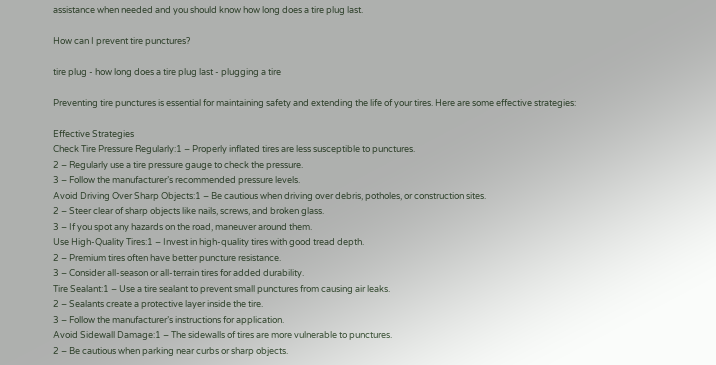assistance when needed and you should know how long does a tire plug last.

How can I prevent tire punctures?

tire plug - how long does a tire plug last - plugging a tire

Preventing tire punctures is essential for maintaining safety and extending the life of your tires. Here are some effective strategies:

Effective Strategies
Check Tire Pressure Regularly:1 – Properly inflated tires are less susceptible to punctures.
2 – Regularly use a tire pressure gauge to check the pressure.
3 – Follow the manufacturer’s recommended pressure levels.
Avoid Driving Over Sharp Objects:1 – Be cautious when driving over debris, potholes, or construction sites.
2 – Steer clear of sharp objects like nails, screws, and broken glass.
3 – If you spot any hazards on the road, maneuver around them.
Use High-Quality Tires:1 – Invest in high-quality tires with good tread depth.
2 – Premium tires often have better puncture resistance.
3 – Consider all-season or all-terrain tires for added durability.
Tire Sealant:1 – Use a tire sealant to prevent small punctures from causing air leaks.
2 – Sealants create a protective layer inside the tire.
3 – Follow the manufacturer’s instructions for application.
Avoid Sidewall Damage:1 – The sidewalls of tires are more vulnerable to punctures.
2 – Be cautious when parking near curbs or sharp objects.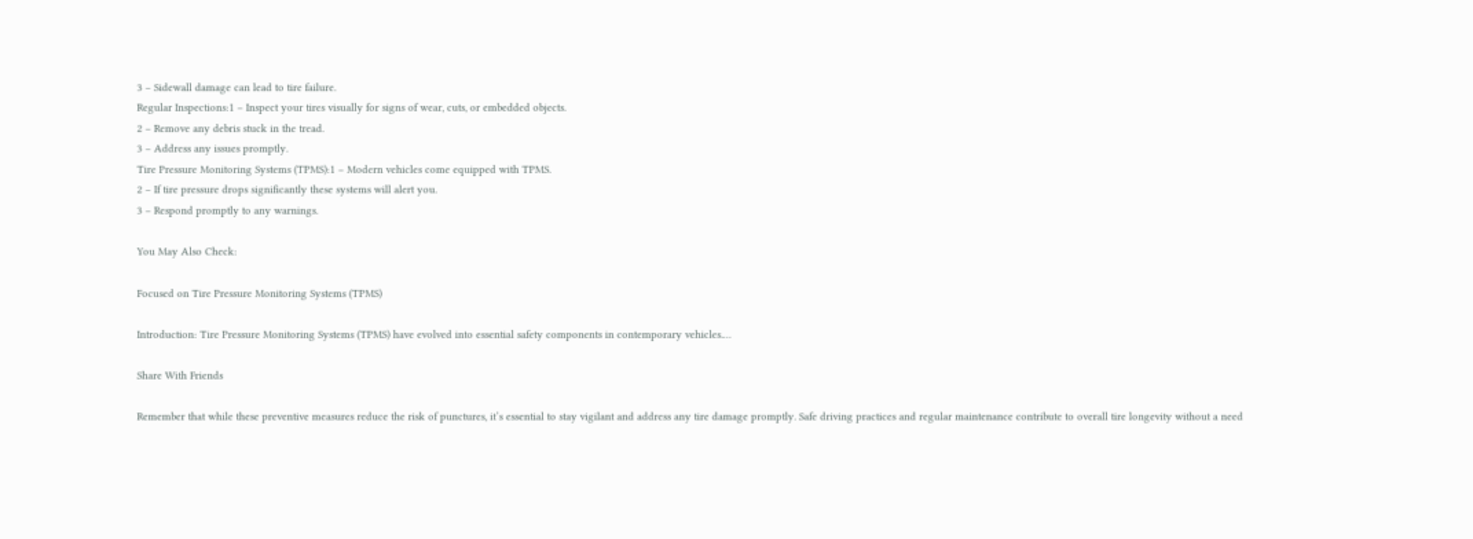3 – Sidewall damage can lead to tire failure.
Regular Inspections:1 – Inspect your tires visually for signs of wear, cuts, or embedded objects.
2 – Remove any debris stuck in the tread.
3 – Address any issues promptly.
Tire Pressure Monitoring Systems (TPMS):1 – Modern vehicles come equipped with TPMS.
2 – If tire pressure drops significantly these systems will alert you.
3 – Respond promptly to any warnings.

You May Also Check:

Focused on Tire Pressure Monitoring Systems (TPMS)

Introduction: Tire Pressure Monitoring Systems (TPMS) have evolved into essential safety components in contemporary vehicles.…

Share With Friends

Remember that while these preventive measures reduce the risk of punctures, it’s essential to stay vigilant and address any tire damage promptly. Safe driving practices and regular maintenance contribute to overall tire longevity without a need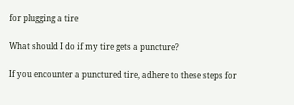for plugging a tire

What should I do if my tire gets a puncture?

If you encounter a punctured tire, adhere to these steps for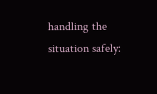handling the situation safely: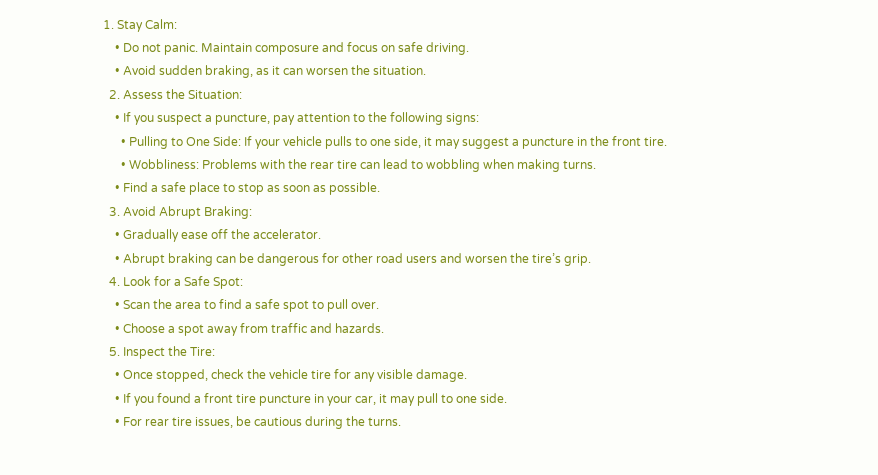1. Stay Calm:
    • Do not panic. Maintain composure and focus on safe driving.
    • Avoid sudden braking, as it can worsen the situation.
  2. Assess the Situation:
    • If you suspect a puncture, pay attention to the following signs:
      • Pulling to One Side: If your vehicle pulls to one side, it may suggest a puncture in the front tire.
      • Wobbliness: Problems with the rear tire can lead to wobbling when making turns.
    • Find a safe place to stop as soon as possible.
  3. Avoid Abrupt Braking:
    • Gradually ease off the accelerator.
    • Abrupt braking can be dangerous for other road users and worsen the tire’s grip.
  4. Look for a Safe Spot:
    • Scan the area to find a safe spot to pull over.
    • Choose a spot away from traffic and hazards.
  5. Inspect the Tire:
    • Once stopped, check the vehicle tire for any visible damage.
    • If you found a front tire puncture in your car, it may pull to one side.
    • For rear tire issues, be cautious during the turns.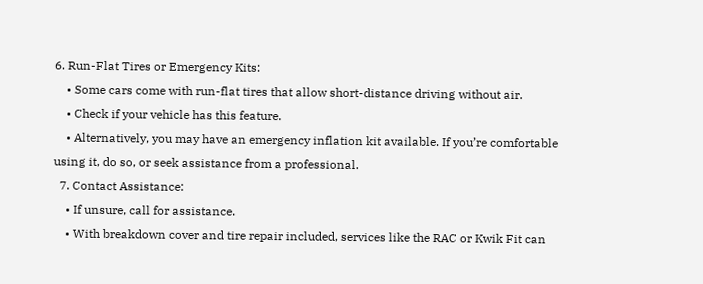6. Run-Flat Tires or Emergency Kits:
    • Some cars come with run-flat tires that allow short-distance driving without air.
    • Check if your vehicle has this feature.
    • Alternatively, you may have an emergency inflation kit available. If you’re comfortable using it, do so, or seek assistance from a professional.
  7. Contact Assistance:
    • If unsure, call for assistance.
    • With breakdown cover and tire repair included, services like the RAC or Kwik Fit can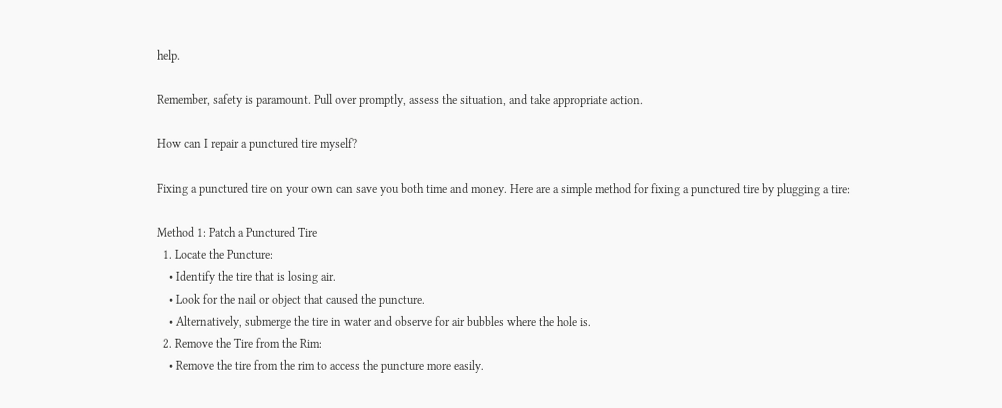help.

Remember, safety is paramount. Pull over promptly, assess the situation, and take appropriate action.

How can I repair a punctured tire myself?

Fixing a punctured tire on your own can save you both time and money. Here are a simple method for fixing a punctured tire by plugging a tire:

Method 1: Patch a Punctured Tire
  1. Locate the Puncture:
    • Identify the tire that is losing air.
    • Look for the nail or object that caused the puncture.
    • Alternatively, submerge the tire in water and observe for air bubbles where the hole is.
  2. Remove the Tire from the Rim:
    • Remove the tire from the rim to access the puncture more easily.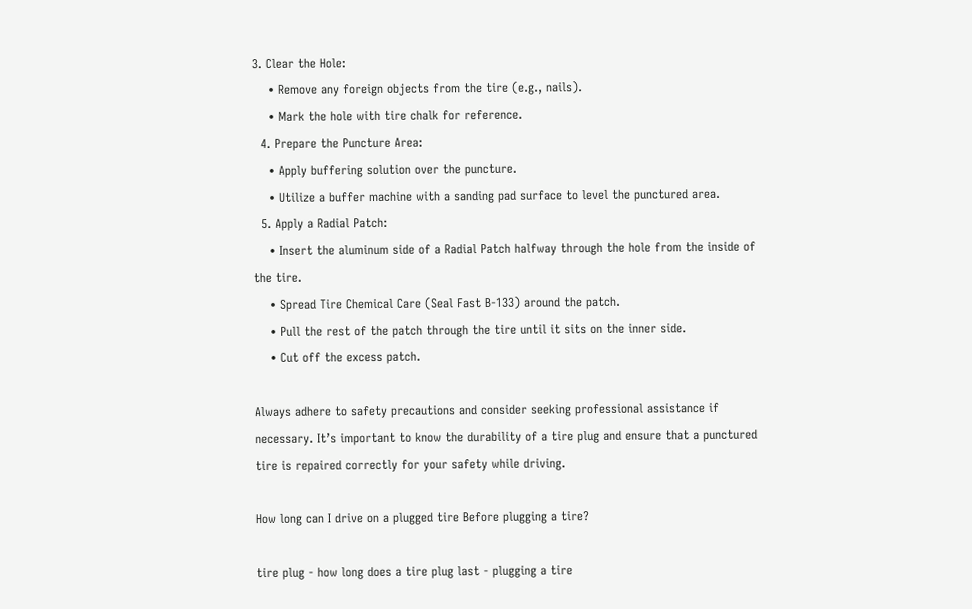3. Clear the Hole:
    • Remove any foreign objects from the tire (e.g., nails).
    • Mark the hole with tire chalk for reference.
  4. Prepare the Puncture Area:
    • Apply buffering solution over the puncture.
    • Utilize a buffer machine with a sanding pad surface to level the punctured area.
  5. Apply a Radial Patch:
    • Insert the aluminum side of a Radial Patch halfway through the hole from the inside of the tire.
    • Spread Tire Chemical Care (Seal Fast B-133) around the patch.
    • Pull the rest of the patch through the tire until it sits on the inner side.
    • Cut off the excess patch.

Always adhere to safety precautions and consider seeking professional assistance if necessary. It’s important to know the durability of a tire plug and ensure that a punctured tire is repaired correctly for your safety while driving.

How long can I drive on a plugged tire Before plugging a tire?

tire plug - how long does a tire plug last - plugging a tire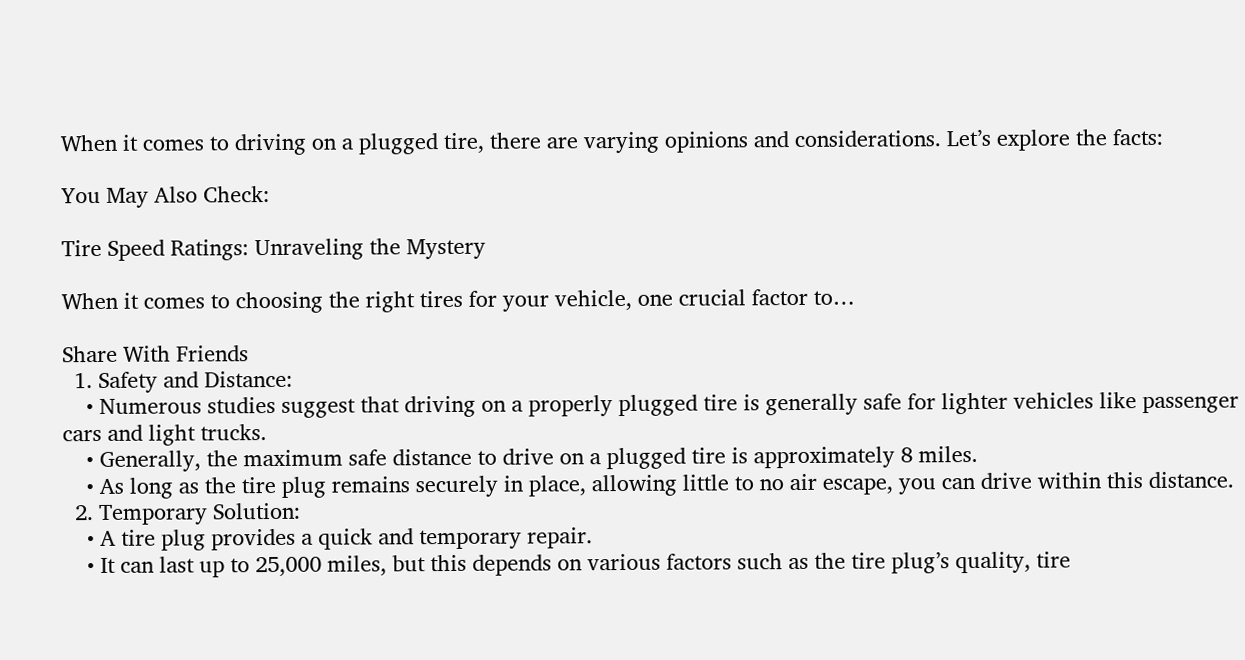When it comes to driving on a plugged tire, there are varying opinions and considerations. Let’s explore the facts:

You May Also Check:

Tire Speed Ratings: Unraveling the Mystery

When it comes to choosing the right tires for your vehicle, one crucial factor to…

Share With Friends
  1. Safety and Distance:
    • Numerous studies suggest that driving on a properly plugged tire is generally safe for lighter vehicles like passenger cars and light trucks.
    • Generally, the maximum safe distance to drive on a plugged tire is approximately 8 miles.
    • As long as the tire plug remains securely in place, allowing little to no air escape, you can drive within this distance.
  2. Temporary Solution:
    • A tire plug provides a quick and temporary repair.
    • It can last up to 25,000 miles, but this depends on various factors such as the tire plug’s quality, tire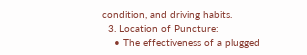condition, and driving habits.
  3. Location of Puncture:
    • The effectiveness of a plugged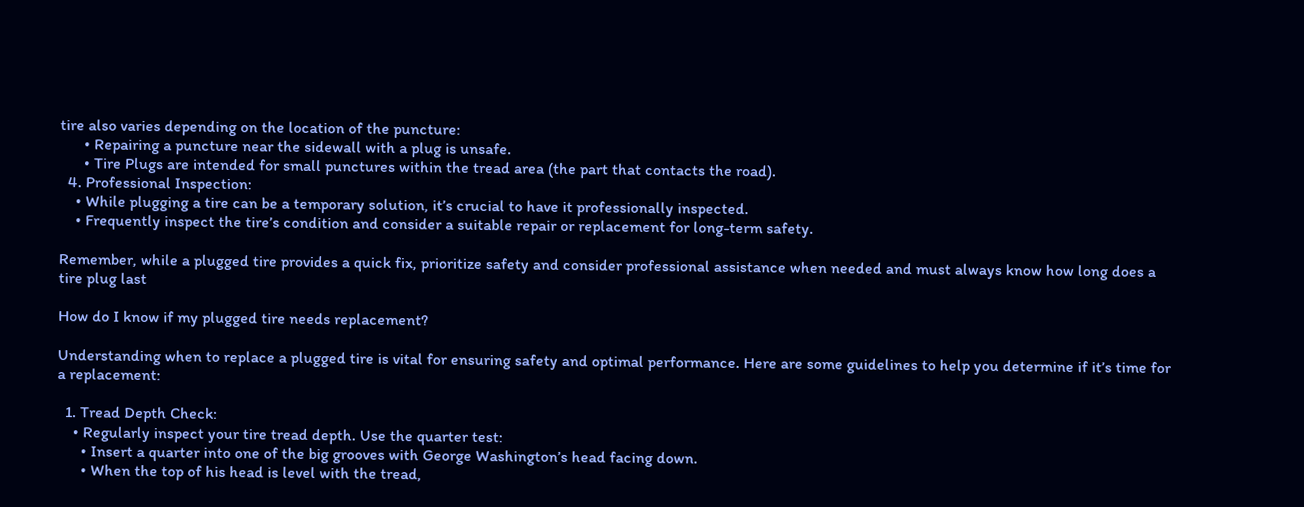tire also varies depending on the location of the puncture:
      • Repairing a puncture near the sidewall with a plug is unsafe.
      • Tire Plugs are intended for small punctures within the tread area (the part that contacts the road).
  4. Professional Inspection:
    • While plugging a tire can be a temporary solution, it’s crucial to have it professionally inspected.
    • Frequently inspect the tire’s condition and consider a suitable repair or replacement for long-term safety.

Remember, while a plugged tire provides a quick fix, prioritize safety and consider professional assistance when needed and must always know how long does a tire plug last

How do I know if my plugged tire needs replacement?

Understanding when to replace a plugged tire is vital for ensuring safety and optimal performance. Here are some guidelines to help you determine if it’s time for a replacement:

  1. Tread Depth Check:
    • Regularly inspect your tire tread depth. Use the quarter test:
      • Insert a quarter into one of the big grooves with George Washington’s head facing down.
      • When the top of his head is level with the tread,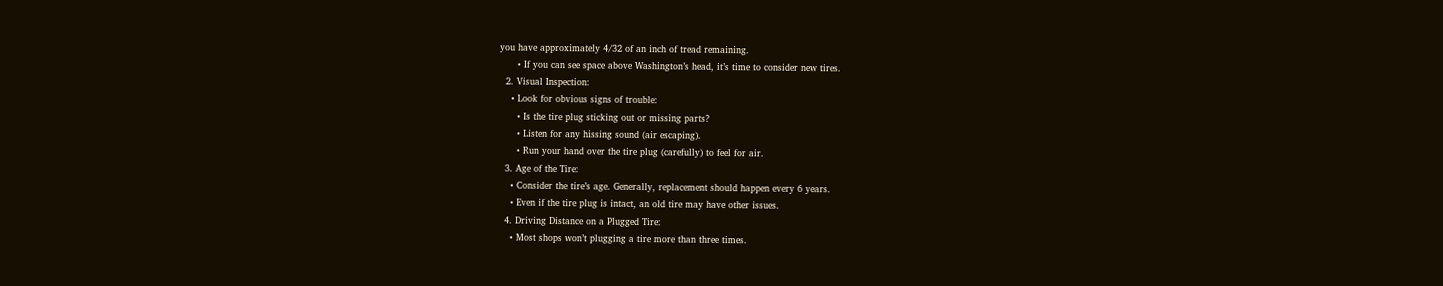you have approximately 4/32 of an inch of tread remaining.
      • If you can see space above Washington’s head, it’s time to consider new tires.
  2. Visual Inspection:
    • Look for obvious signs of trouble:
      • Is the tire plug sticking out or missing parts?
      • Listen for any hissing sound (air escaping).
      • Run your hand over the tire plug (carefully) to feel for air.
  3. Age of the Tire:
    • Consider the tire’s age. Generally, replacement should happen every 6 years.
    • Even if the tire plug is intact, an old tire may have other issues.
  4. Driving Distance on a Plugged Tire:
    • Most shops won’t plugging a tire more than three times.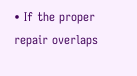• If the proper repair overlaps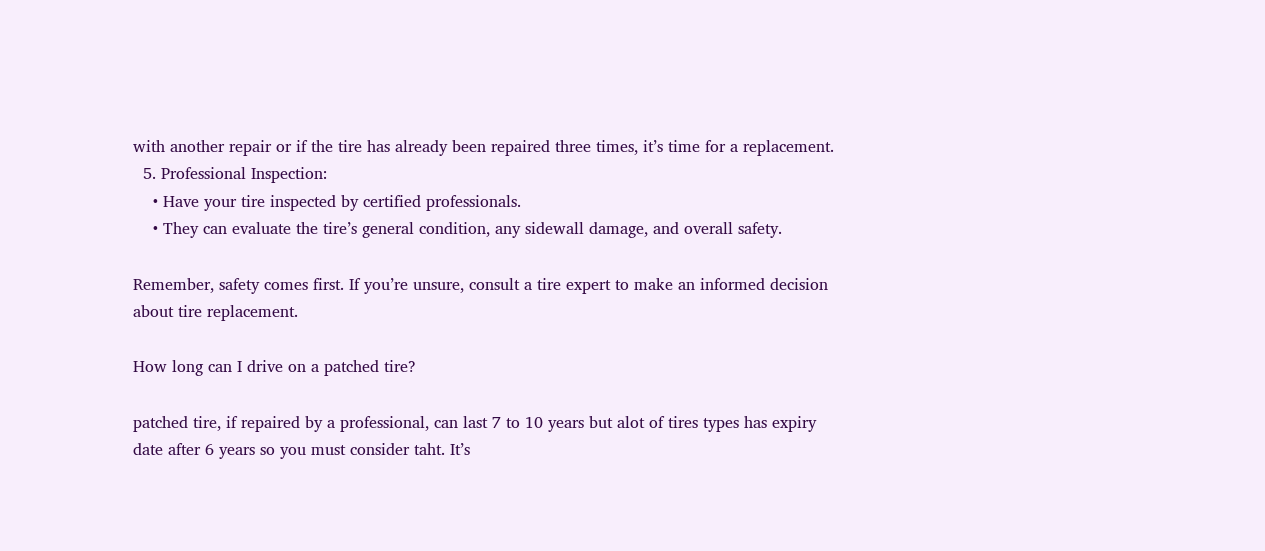with another repair or if the tire has already been repaired three times, it’s time for a replacement.
  5. Professional Inspection:
    • Have your tire inspected by certified professionals.
    • They can evaluate the tire’s general condition, any sidewall damage, and overall safety.

Remember, safety comes first. If you’re unsure, consult a tire expert to make an informed decision about tire replacement.

How long can I drive on a patched tire?

patched tire, if repaired by a professional, can last 7 to 10 years but alot of tires types has expiry date after 6 years so you must consider taht. It’s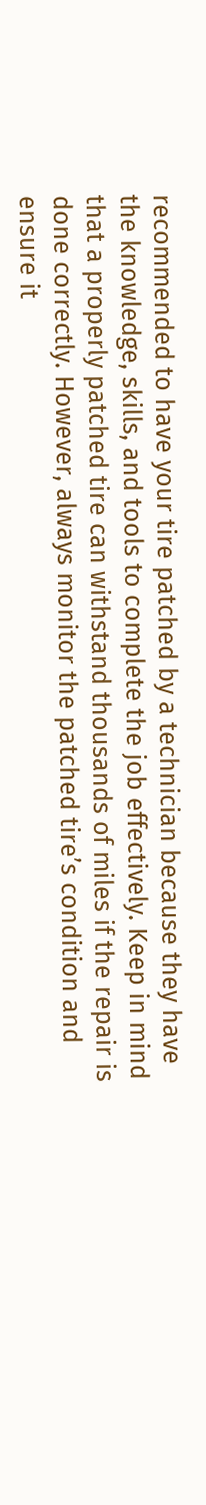recommended to have your tire patched by a technician because they have the knowledge, skills, and tools to complete the job effectively. Keep in mind that a properly patched tire can withstand thousands of miles if the repair is done correctly. However, always monitor the patched tire’s condition and ensure it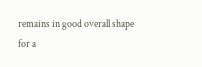remains in good overall shape for a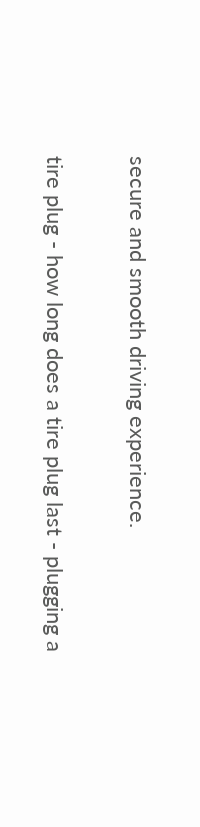secure and smooth driving experience.

tire plug - how long does a tire plug last - plugging a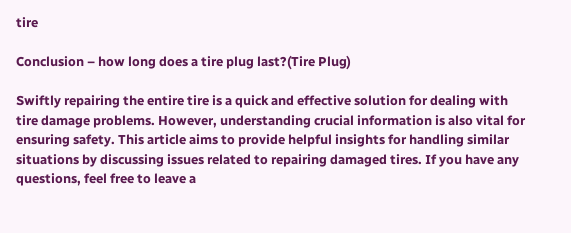tire

Conclusion – how long does a tire plug last?(Tire Plug)

Swiftly repairing the entire tire is a quick and effective solution for dealing with tire damage problems. However, understanding crucial information is also vital for ensuring safety. This article aims to provide helpful insights for handling similar situations by discussing issues related to repairing damaged tires. If you have any questions, feel free to leave a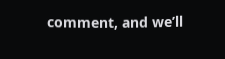comment, and we’ll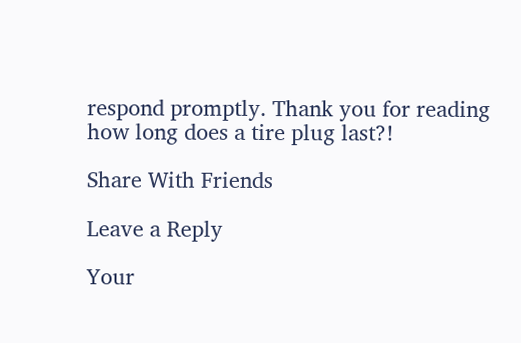respond promptly. Thank you for reading how long does a tire plug last?!

Share With Friends

Leave a Reply

Your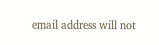email address will not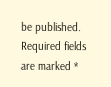be published. Required fields are marked *